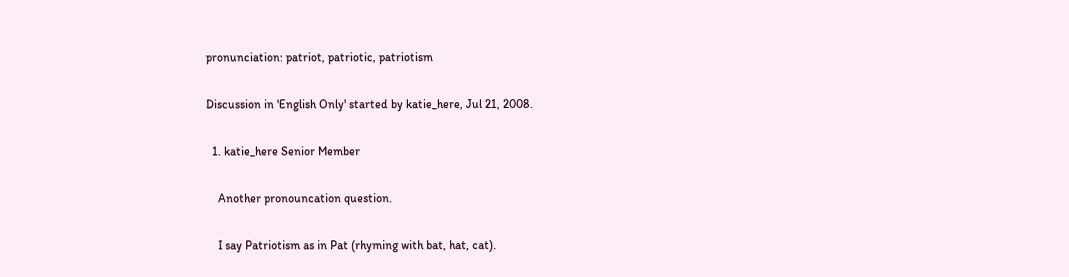pronunciation: patriot, patriotic, patriotism

Discussion in 'English Only' started by katie_here, Jul 21, 2008.

  1. katie_here Senior Member

    Another pronouncation question.

    I say Patriotism as in Pat (rhyming with bat, hat, cat).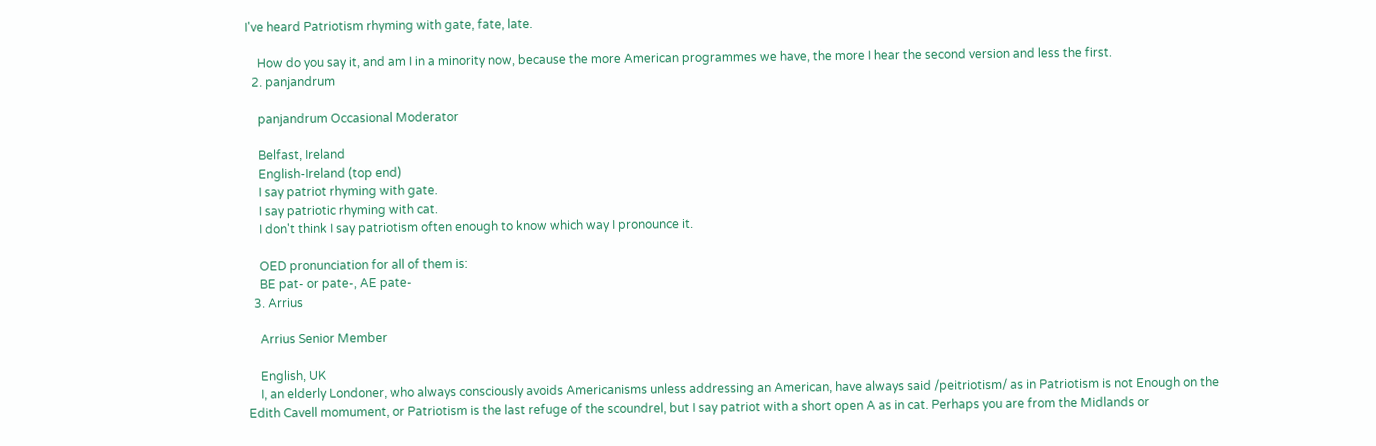I've heard Patriotism rhyming with gate, fate, late.

    How do you say it, and am I in a minority now, because the more American programmes we have, the more I hear the second version and less the first.
  2. panjandrum

    panjandrum Occasional Moderator

    Belfast, Ireland
    English-Ireland (top end)
    I say patriot rhyming with gate.
    I say patriotic rhyming with cat.
    I don't think I say patriotism often enough to know which way I pronounce it.

    OED pronunciation for all of them is:
    BE pat- or pate-, AE pate-
  3. Arrius

    Arrius Senior Member

    English, UK
    I, an elderly Londoner, who always consciously avoids Americanisms unless addressing an American, have always said /peitriotism/ as in Patriotism is not Enough on the Edith Cavell momument, or Patriotism is the last refuge of the scoundrel, but I say patriot with a short open A as in cat. Perhaps you are from the Midlands or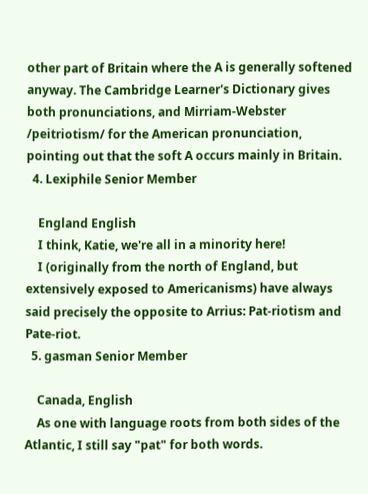other part of Britain where the A is generally softened anyway. The Cambridge Learner's Dictionary gives both pronunciations, and Mirriam-Webster /peitriotism/ for the American pronunciation, pointing out that the soft A occurs mainly in Britain.
  4. Lexiphile Senior Member

    England English
    I think, Katie, we're all in a minority here!
    I (originally from the north of England, but extensively exposed to Americanisms) have always said precisely the opposite to Arrius: Pat-riotism and Pate-riot.
  5. gasman Senior Member

    Canada, English
    As one with language roots from both sides of the Atlantic, I still say "pat" for both words.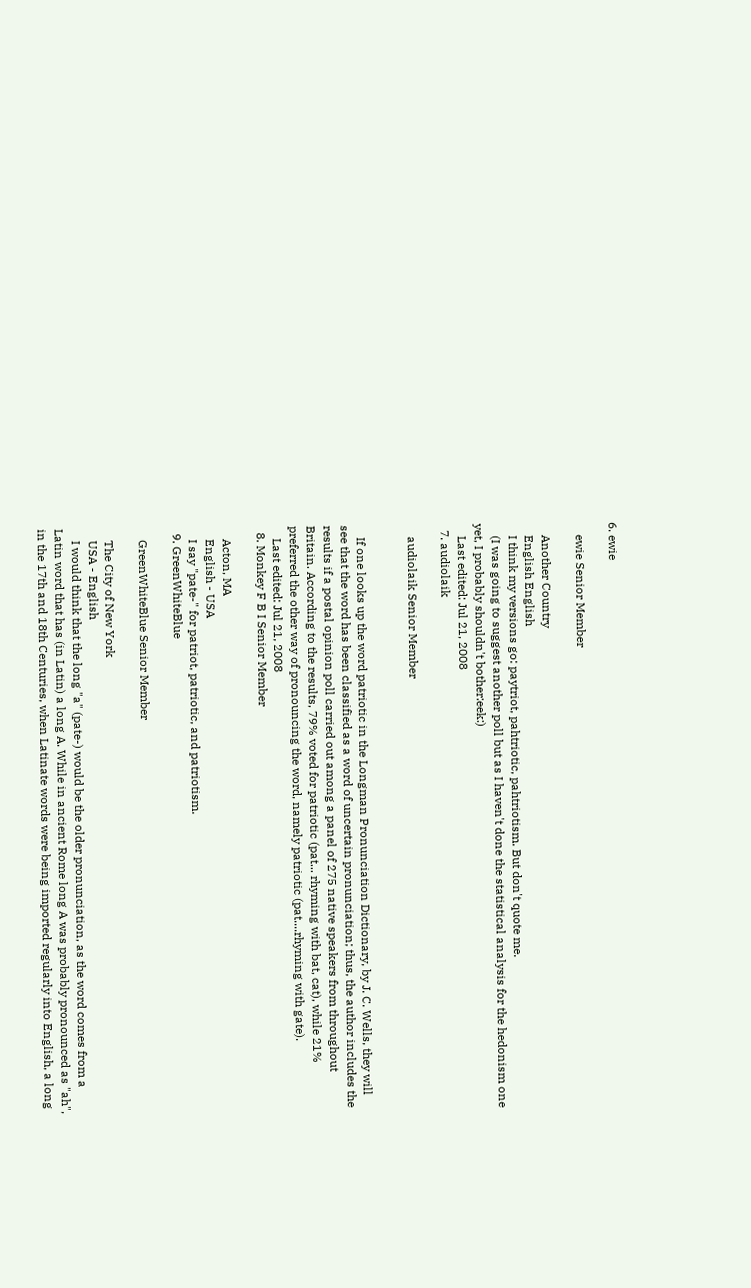6. ewie

    ewie Senior Member

    Another Country
    English English
    I think my versions go: paytriot, pahtriotic, pahtriotism. But don't quote me.
    (I was going to suggest another poll but as I haven't done the statistical analysis for the hedonism one yet, I probably shouldn't bother:eek:)
    Last edited: Jul 21, 2008
  7. audiolaik

    audiolaik Senior Member


    If one looks up the word patriotic in the Longman Pronunciation Dictionary, by J. C. Wells, they will see that the word has been classified as a word of uncertain pronunciation; thus, the author includes the results if a postal opinion poll carried out among a panel of 275 native speakers from throughout Britain. According to the results, 79% voted for patriotic (pat... rhyming with bat, cat), while 21% preferred the other way of pronouncing the word, namely patriotic (pat....rhyming with gate).
    Last edited: Jul 21, 2008
  8. Monkey F B I Senior Member

    Acton, MA
    English - USA
    I say "pate-" for patriot, patriotic, and patriotism.
  9. GreenWhiteBlue

    GreenWhiteBlue Senior Member

    The City of New York
    USA - English
    I would think that the long "a" (pate-) would be the older pronunciation, as the word comes from a Latin word that has (in Latin) a long A. While in ancient Rome long A was probably pronounced as "ah", in the 17th and 18th Centuries, when Latinate words were being imported regularly into English, a long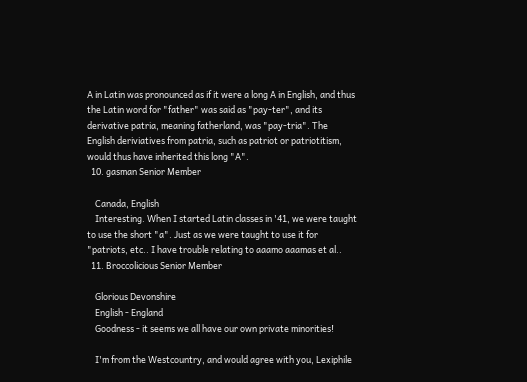A in Latin was pronounced as if it were a long A in English, and thus the Latin word for "father" was said as "pay-ter", and its derivative patria, meaning fatherland, was "pay-tria". The English deriviatives from patria, such as patriot or patriotitism, would thus have inherited this long "A".
  10. gasman Senior Member

    Canada, English
    Interesting. When I started Latin classes in '41, we were taught to use the short "a". Just as we were taught to use it for "patriots, etc.. I have trouble relating to aaamo aaamas et al..
  11. Broccolicious Senior Member

    Glorious Devonshire
    English - England
    Goodness - it seems we all have our own private minorities!

    I'm from the Westcountry, and would agree with you, Lexiphile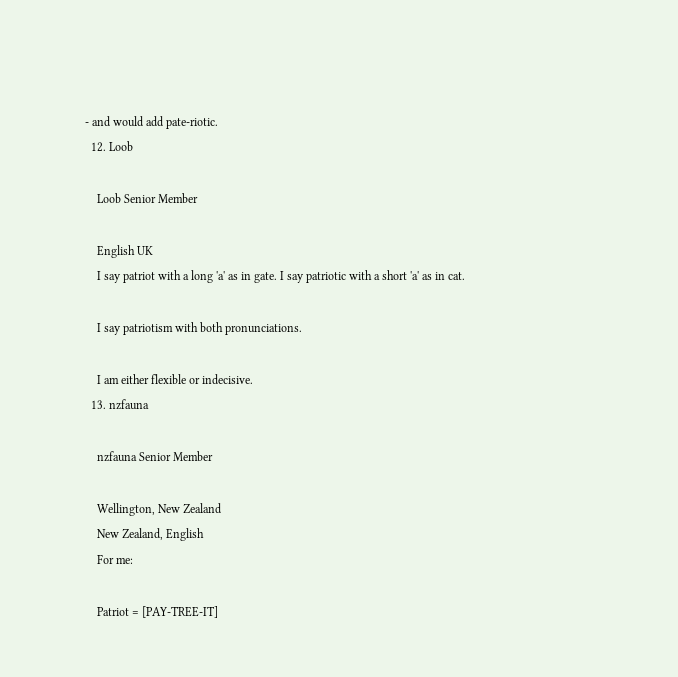- and would add pate-riotic.
  12. Loob

    Loob Senior Member

    English UK
    I say patriot with a long 'a' as in gate. I say patriotic with a short 'a' as in cat.

    I say patriotism with both pronunciations.

    I am either flexible or indecisive.
  13. nzfauna

    nzfauna Senior Member

    Wellington, New Zealand
    New Zealand, English
    For me:

    Patriot = [PAY-TREE-IT]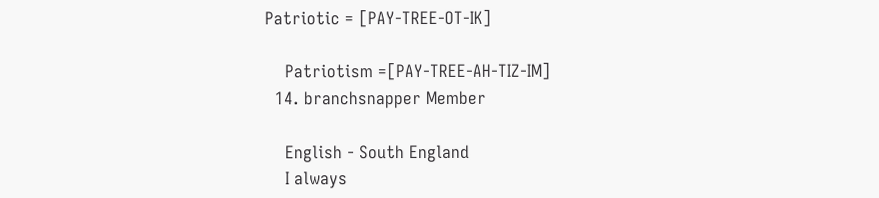Patriotic = [PAY-TREE-OT-IK]

    Patriotism =[PAY-TREE-AH-TIZ-IM]
  14. branchsnapper Member

    English - South England
    I always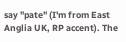say "pate" (I'm from East Anglia UK, RP accent). The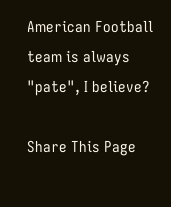American Football team is always "pate", I believe?

Share This Page